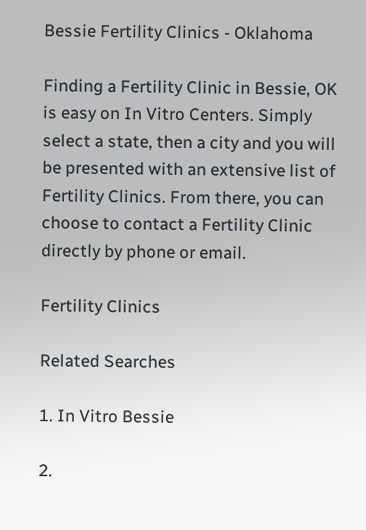Bessie Fertility Clinics - Oklahoma

Finding a Fertility Clinic in Bessie, OK is easy on In Vitro Centers. Simply select a state, then a city and you will be presented with an extensive list of Fertility Clinics. From there, you can choose to contact a Fertility Clinic directly by phone or email.

Fertility Clinics

Related Searches

1. In Vitro Bessie

2.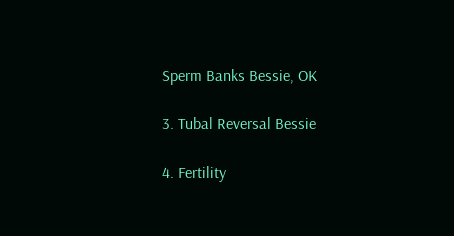Sperm Banks Bessie, OK

3. Tubal Reversal Bessie

4. Fertility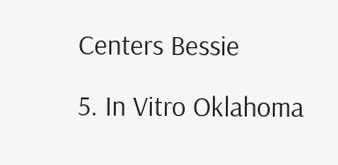Centers Bessie

5. In Vitro Oklahoma